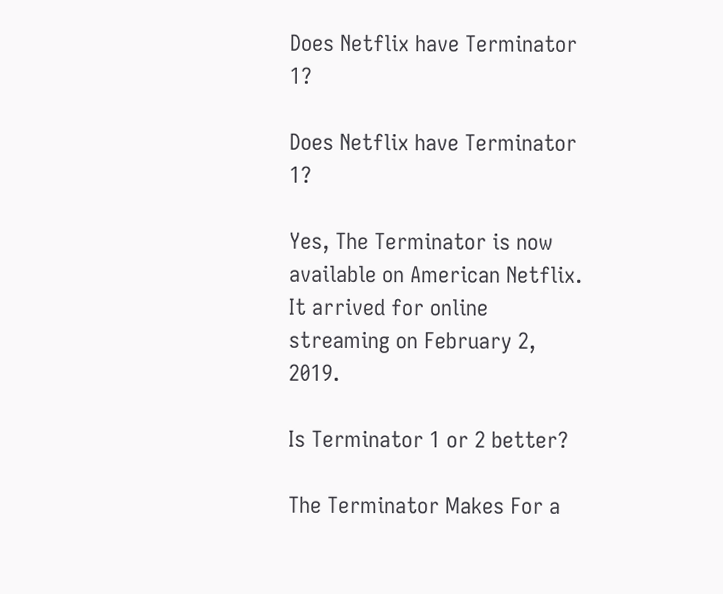Does Netflix have Terminator 1?

Does Netflix have Terminator 1?

Yes, The Terminator is now available on American Netflix. It arrived for online streaming on February 2, 2019.

Is Terminator 1 or 2 better?

The Terminator Makes For a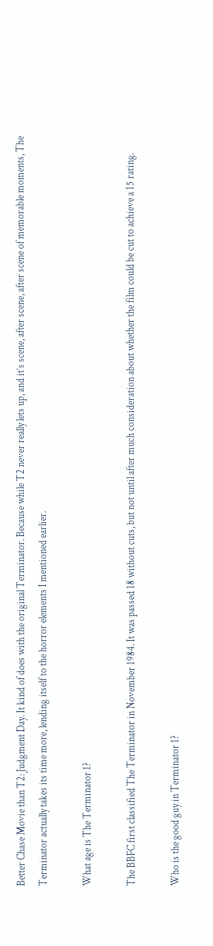Better Chase Movie than T2: Judgment Day. It kind of does with the original Terminator. Because while T2 never really lets up, and it’s scene, after scene, after scene of memorable moments, The Terminator actually takes its time more, lending itself to the horror elements I mentioned earlier.

What age is The Terminator 1?

The BBFC first classified The Terminator in November 1984. It was passed 18 without cuts, but not until after much consideration about whether the film could be cut to achieve a 15 rating.

Who is the good guy in Terminator 1?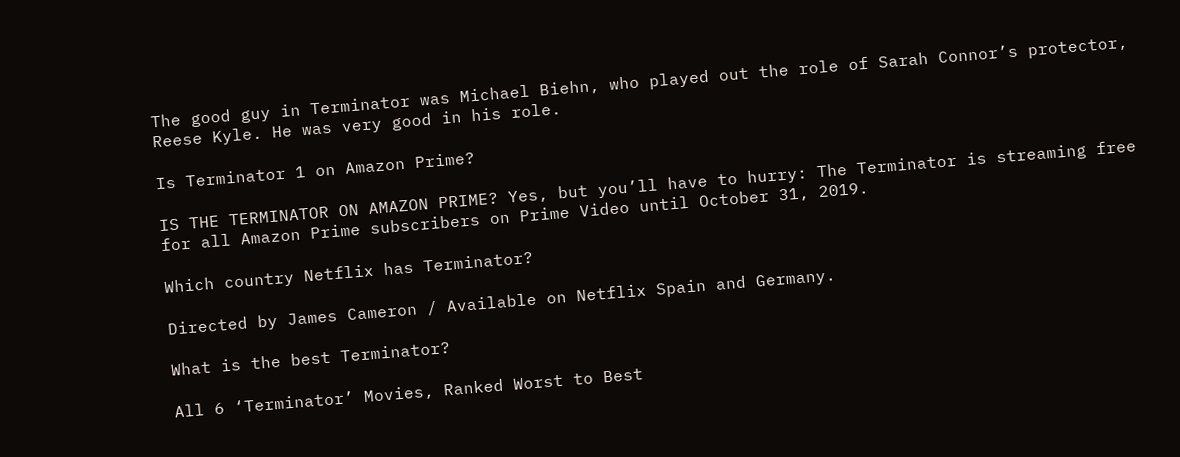The good guy in Terminator was Michael Biehn, who played out the role of Sarah Connor’s protector, Reese Kyle. He was very good in his role.

Is Terminator 1 on Amazon Prime?

IS THE TERMINATOR ON AMAZON PRIME? Yes, but you’ll have to hurry: The Terminator is streaming free for all Amazon Prime subscribers on Prime Video until October 31, 2019.

Which country Netflix has Terminator?

Directed by James Cameron / Available on Netflix Spain and Germany.

What is the best Terminator?

All 6 ‘Terminator’ Movies, Ranked Worst to Best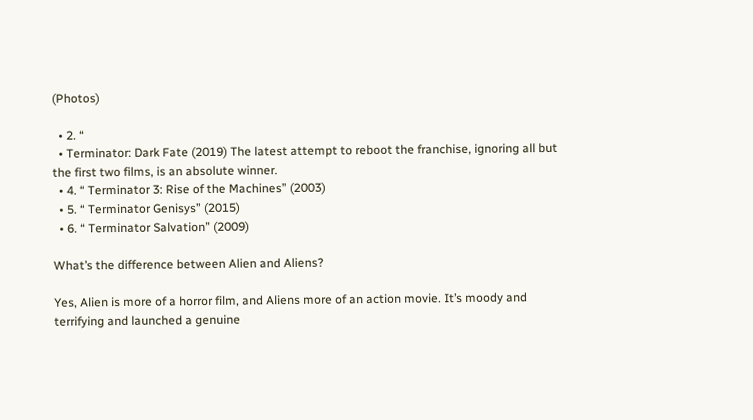(Photos)

  • 2. “
  • Terminator: Dark Fate (2019) The latest attempt to reboot the franchise, ignoring all but the first two films, is an absolute winner.
  • 4. “ Terminator 3: Rise of the Machines” (2003)
  • 5. “ Terminator Genisys” (2015)
  • 6. “ Terminator Salvation” (2009)

What’s the difference between Alien and Aliens?

Yes, Alien is more of a horror film, and Aliens more of an action movie. It’s moody and terrifying and launched a genuine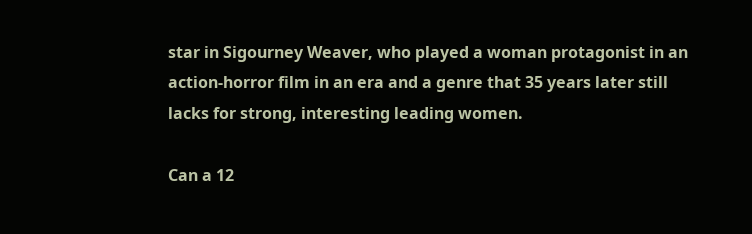star in Sigourney Weaver, who played a woman protagonist in an action-horror film in an era and a genre that 35 years later still lacks for strong, interesting leading women.

Can a 12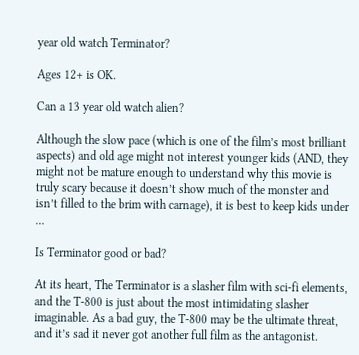year old watch Terminator?

Ages 12+ is OK.

Can a 13 year old watch alien?

Although the slow pace (which is one of the film’s most brilliant aspects) and old age might not interest younger kids (AND, they might not be mature enough to understand why this movie is truly scary because it doesn’t show much of the monster and isn’t filled to the brim with carnage), it is best to keep kids under …

Is Terminator good or bad?

At its heart, The Terminator is a slasher film with sci-fi elements, and the T-800 is just about the most intimidating slasher imaginable. As a bad guy, the T-800 may be the ultimate threat, and it’s sad it never got another full film as the antagonist.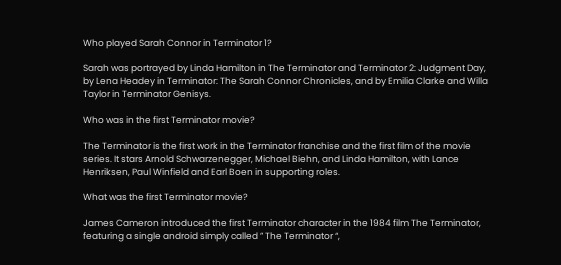Who played Sarah Connor in Terminator 1?

Sarah was portrayed by Linda Hamilton in The Terminator and Terminator 2: Judgment Day, by Lena Headey in Terminator: The Sarah Connor Chronicles, and by Emilia Clarke and Willa Taylor in Terminator Genisys.

Who was in the first Terminator movie?

The Terminator is the first work in the Terminator franchise and the first film of the movie series. It stars Arnold Schwarzenegger, Michael Biehn, and Linda Hamilton, with Lance Henriksen, Paul Winfield and Earl Boen in supporting roles.

What was the first Terminator movie?

James Cameron introduced the first Terminator character in the 1984 film The Terminator, featuring a single android simply called ” The Terminator “,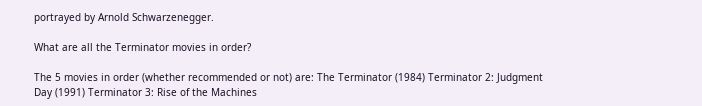portrayed by Arnold Schwarzenegger.

What are all the Terminator movies in order?

The 5 movies in order (whether recommended or not) are: The Terminator (1984) Terminator 2: Judgment Day (1991) Terminator 3: Rise of the Machines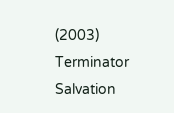(2003) Terminator Salvation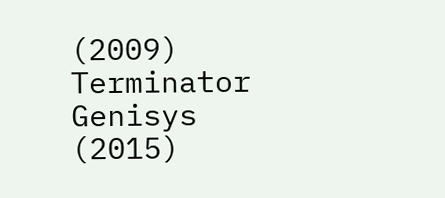(2009) Terminator Genisys (2015)